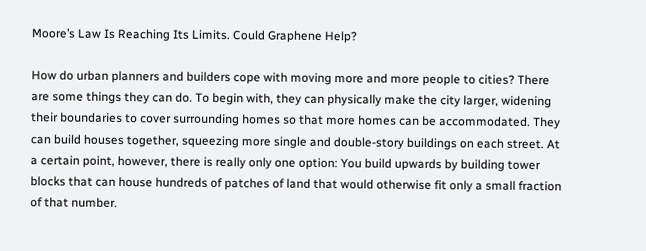Moore’s Law Is Reaching Its Limits. Could Graphene Help?

How do urban planners and builders cope with moving more and more people to cities? There are some things they can do. To begin with, they can physically make the city larger, widening their boundaries to cover surrounding homes so that more homes can be accommodated. They can build houses together, squeezing more single and double-story buildings on each street. At a certain point, however, there is really only one option: You build upwards by building tower blocks that can house hundreds of patches of land that would otherwise fit only a small fraction of that number.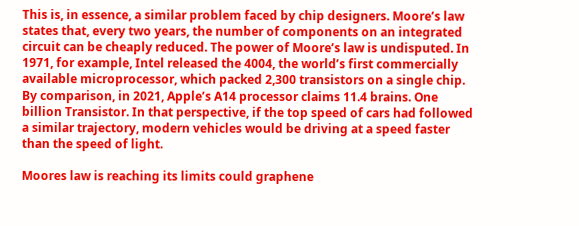This is, in essence, a similar problem faced by chip designers. Moore’s law states that, every two years, the number of components on an integrated circuit can be cheaply reduced. The power of Moore’s law is undisputed. In 1971, for example, Intel released the 4004, the world’s first commercially available microprocessor, which packed 2,300 transistors on a single chip. By comparison, in 2021, Apple’s A14 processor claims 11.4 brains. One billion Transistor. In that perspective, if the top speed of cars had followed a similar trajectory, modern vehicles would be driving at a speed faster than the speed of light.

Moores law is reaching its limits could graphene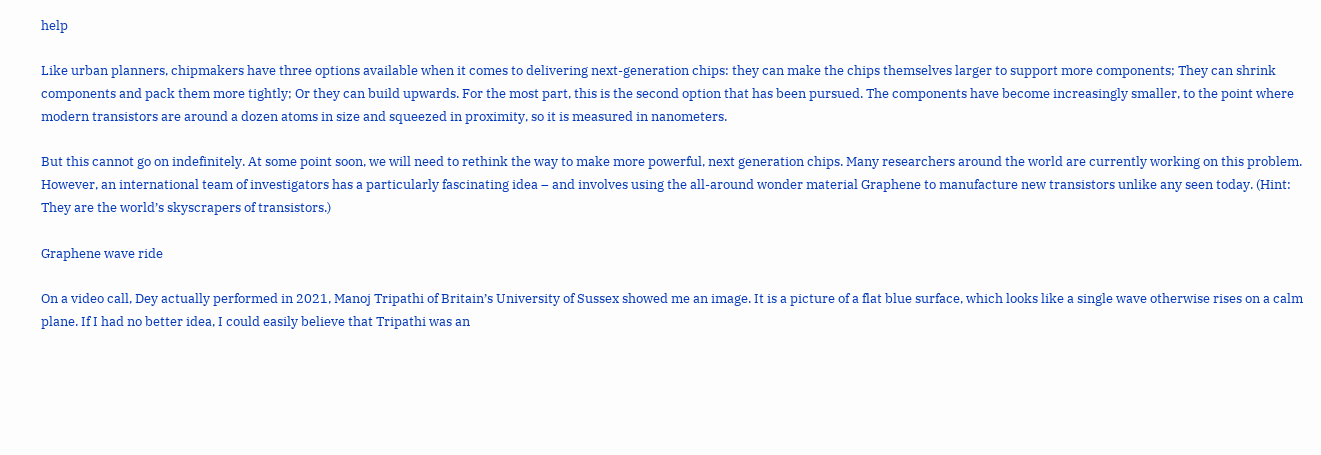help

Like urban planners, chipmakers have three options available when it comes to delivering next-generation chips: they can make the chips themselves larger to support more components; They can shrink components and pack them more tightly; Or they can build upwards. For the most part, this is the second option that has been pursued. The components have become increasingly smaller, to the point where modern transistors are around a dozen atoms in size and squeezed in proximity, so it is measured in nanometers.

But this cannot go on indefinitely. At some point soon, we will need to rethink the way to make more powerful, next generation chips. Many researchers around the world are currently working on this problem. However, an international team of investigators has a particularly fascinating idea – and involves using the all-around wonder material Graphene to manufacture new transistors unlike any seen today. (Hint: They are the world’s skyscrapers of transistors.)

Graphene wave ride

On a video call, Dey actually performed in 2021, Manoj Tripathi of Britain’s University of Sussex showed me an image. It is a picture of a flat blue surface, which looks like a single wave otherwise rises on a calm plane. If I had no better idea, I could easily believe that Tripathi was an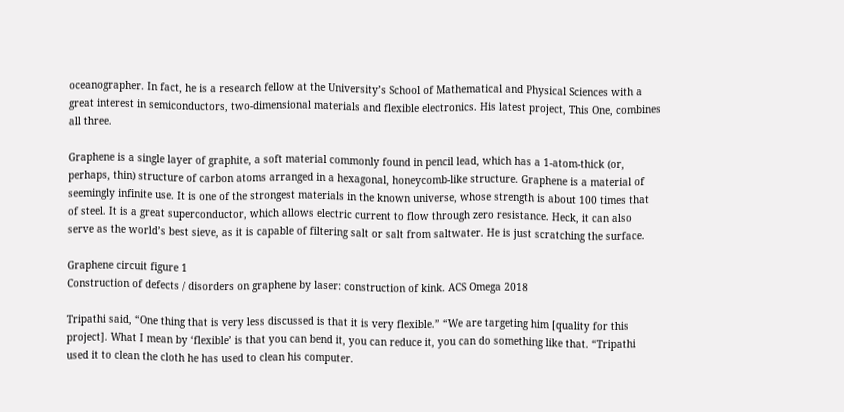oceanographer. In fact, he is a research fellow at the University’s School of Mathematical and Physical Sciences with a great interest in semiconductors, two-dimensional materials and flexible electronics. His latest project, This One, combines all three.

Graphene is a single layer of graphite, a soft material commonly found in pencil lead, which has a 1-atom-thick (or, perhaps, thin) structure of carbon atoms arranged in a hexagonal, honeycomb-like structure. Graphene is a material of seemingly infinite use. It is one of the strongest materials in the known universe, whose strength is about 100 times that of steel. It is a great superconductor, which allows electric current to flow through zero resistance. Heck, it can also serve as the world’s best sieve, as it is capable of filtering salt or salt from saltwater. He is just scratching the surface.

Graphene circuit figure 1
Construction of defects / disorders on graphene by laser: construction of kink. ACS Omega 2018

Tripathi said, “One thing that is very less discussed is that it is very flexible.” “We are targeting him [quality for this project]. What I mean by ‘flexible’ is that you can bend it, you can reduce it, you can do something like that. “Tripathi used it to clean the cloth he has used to clean his computer.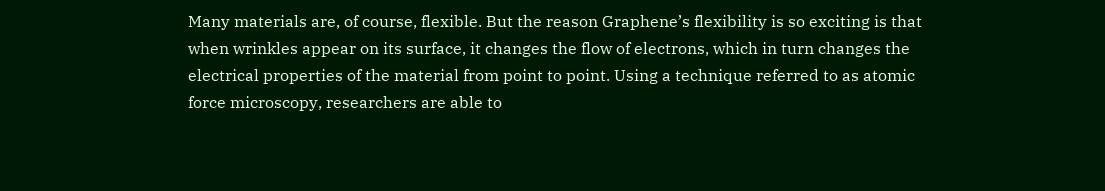Many materials are, of course, flexible. But the reason Graphene’s flexibility is so exciting is that when wrinkles appear on its surface, it changes the flow of electrons, which in turn changes the electrical properties of the material from point to point. Using a technique referred to as atomic force microscopy, researchers are able to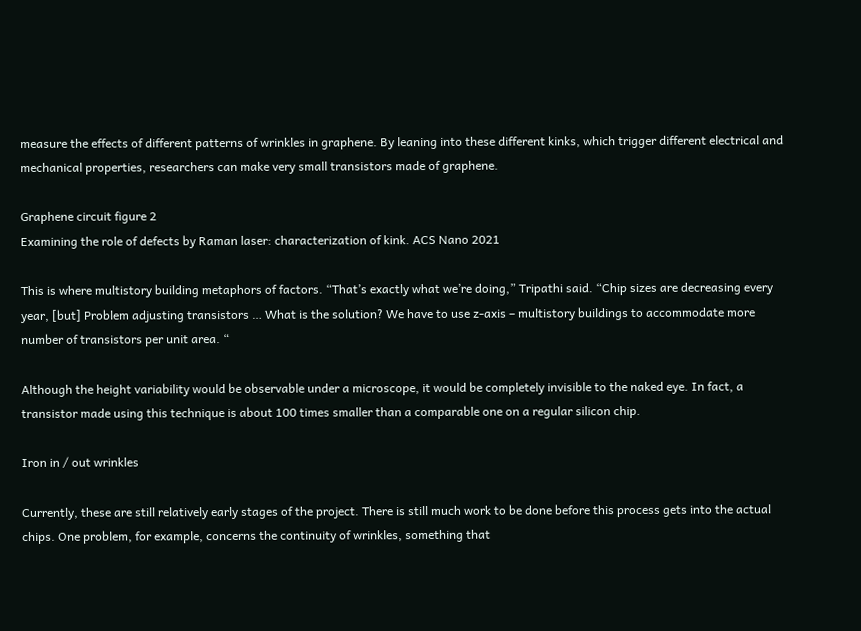measure the effects of different patterns of wrinkles in graphene. By leaning into these different kinks, which trigger different electrical and mechanical properties, researchers can make very small transistors made of graphene.

Graphene circuit figure 2
Examining the role of defects by Raman laser: characterization of kink. ACS Nano 2021

This is where multistory building metaphors of factors. “That’s exactly what we’re doing,” Tripathi said. “Chip sizes are decreasing every year, [but] Problem adjusting transistors … What is the solution? We have to use z-axis – multistory buildings to accommodate more number of transistors per unit area. “

Although the height variability would be observable under a microscope, it would be completely invisible to the naked eye. In fact, a transistor made using this technique is about 100 times smaller than a comparable one on a regular silicon chip.

Iron in / out wrinkles

Currently, these are still relatively early stages of the project. There is still much work to be done before this process gets into the actual chips. One problem, for example, concerns the continuity of wrinkles, something that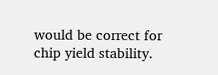would be correct for chip yield stability.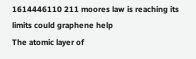1614446110 211 moores law is reaching its limits could graphene help
The atomic layer of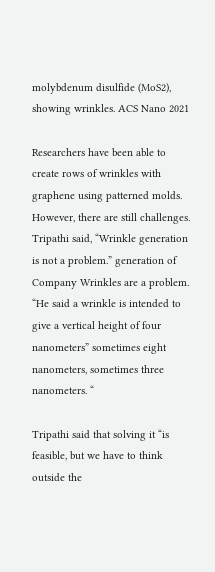molybdenum disulfide (MoS2), showing wrinkles. ACS Nano 2021

Researchers have been able to create rows of wrinkles with graphene using patterned molds. However, there are still challenges. Tripathi said, “Wrinkle generation is not a problem.” generation of Company Wrinkles are a problem. “He said a wrinkle is intended to give a vertical height of four nanometers” sometimes eight nanometers, sometimes three nanometers. “

Tripathi said that solving it “is feasible, but we have to think outside the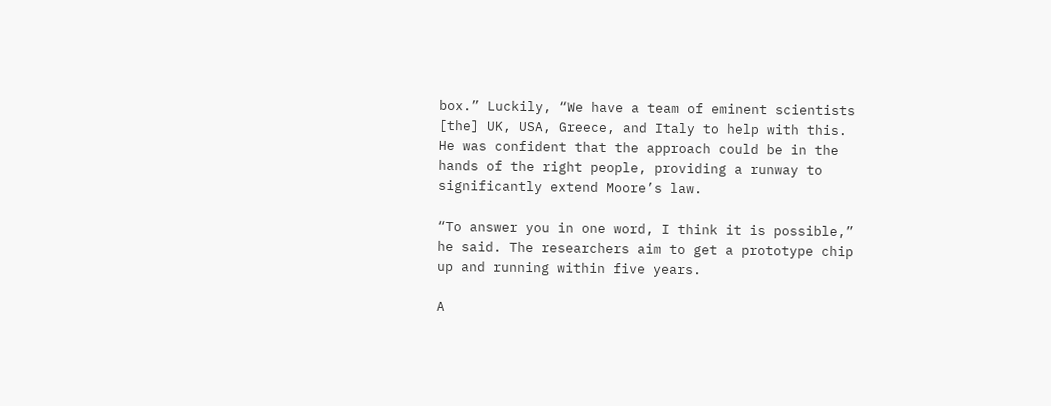box.” Luckily, “We have a team of eminent scientists [the] UK, USA, Greece, and Italy to help with this. He was confident that the approach could be in the hands of the right people, providing a runway to significantly extend Moore’s law.

“To answer you in one word, I think it is possible,” he said. The researchers aim to get a prototype chip up and running within five years.

A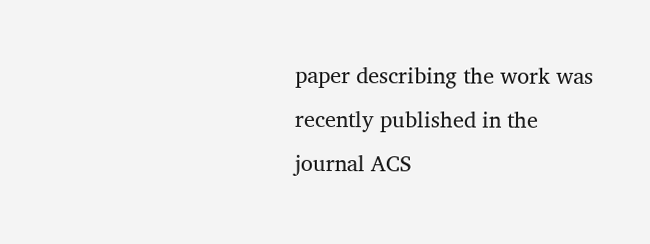paper describing the work was recently published in the journal ACS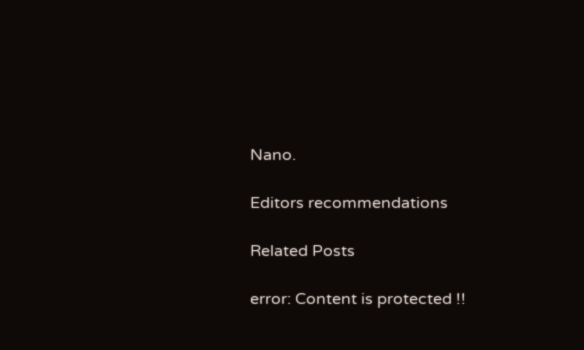Nano.

Editors recommendations

Related Posts

error: Content is protected !!